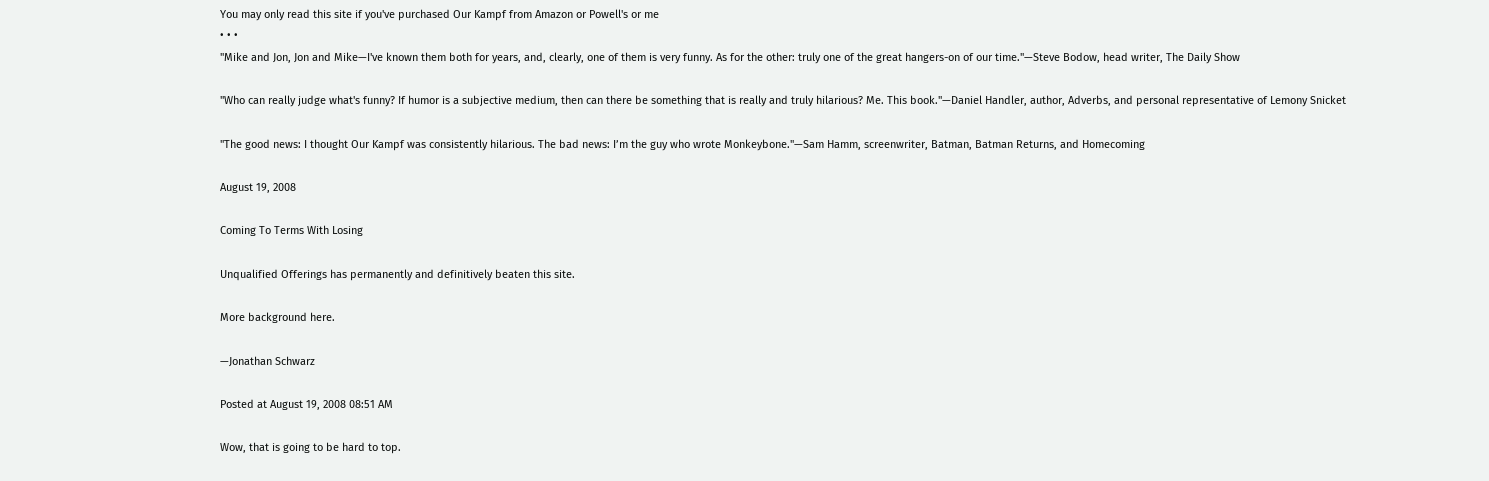You may only read this site if you've purchased Our Kampf from Amazon or Powell's or me
• • •
"Mike and Jon, Jon and Mike—I've known them both for years, and, clearly, one of them is very funny. As for the other: truly one of the great hangers-on of our time."—Steve Bodow, head writer, The Daily Show

"Who can really judge what's funny? If humor is a subjective medium, then can there be something that is really and truly hilarious? Me. This book."—Daniel Handler, author, Adverbs, and personal representative of Lemony Snicket

"The good news: I thought Our Kampf was consistently hilarious. The bad news: I’m the guy who wrote Monkeybone."—Sam Hamm, screenwriter, Batman, Batman Returns, and Homecoming

August 19, 2008

Coming To Terms With Losing

Unqualified Offerings has permanently and definitively beaten this site.

More background here.

—Jonathan Schwarz

Posted at August 19, 2008 08:51 AM

Wow, that is going to be hard to top.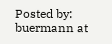Posted by: buermann at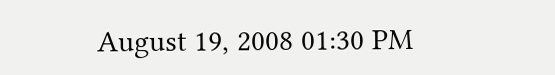August 19, 2008 01:30 PM